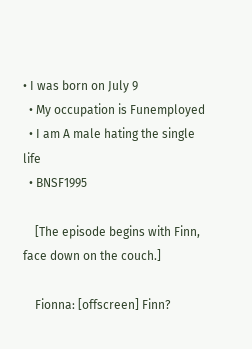• I was born on July 9
  • My occupation is Funemployed
  • I am A male hating the single life
  • BNSF1995

    [The episode begins with Finn, face down on the couch.]

    Fionna: [offscreen] Finn?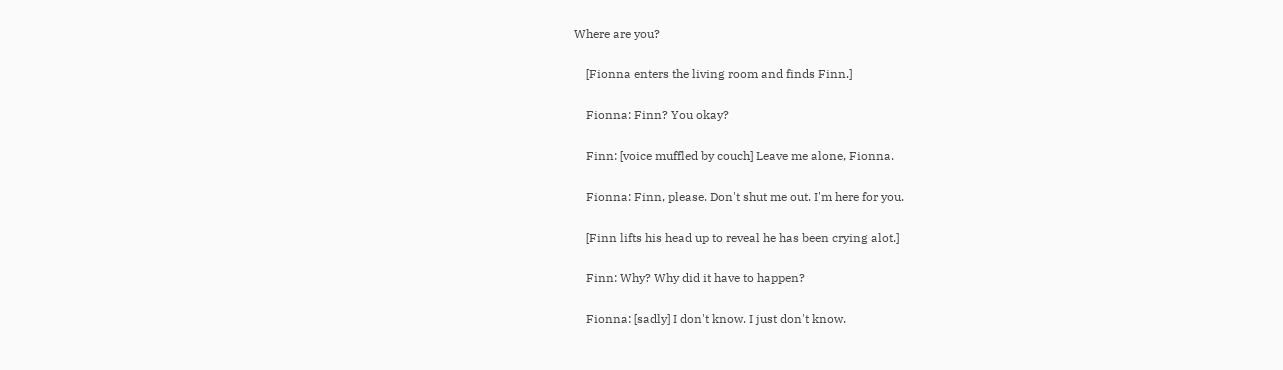Where are you?

    [Fionna enters the living room and finds Finn.]

    Fionna: Finn? You okay?

    Finn: [voice muffled by couch] Leave me alone, Fionna.

    Fionna: Finn, please. Don't shut me out. I'm here for you.

    [Finn lifts his head up to reveal he has been crying alot.]

    Finn: Why? Why did it have to happen?

    Fionna: [sadly] I don't know. I just don't know.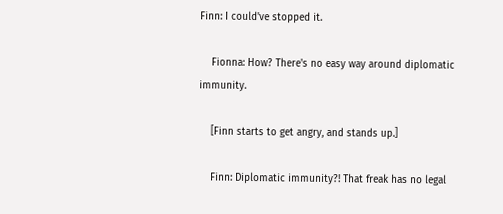Finn: I could've stopped it.

    Fionna: How? There's no easy way around diplomatic immunity.

    [Finn starts to get angry, and stands up.]

    Finn: Diplomatic immunity?! That freak has no legal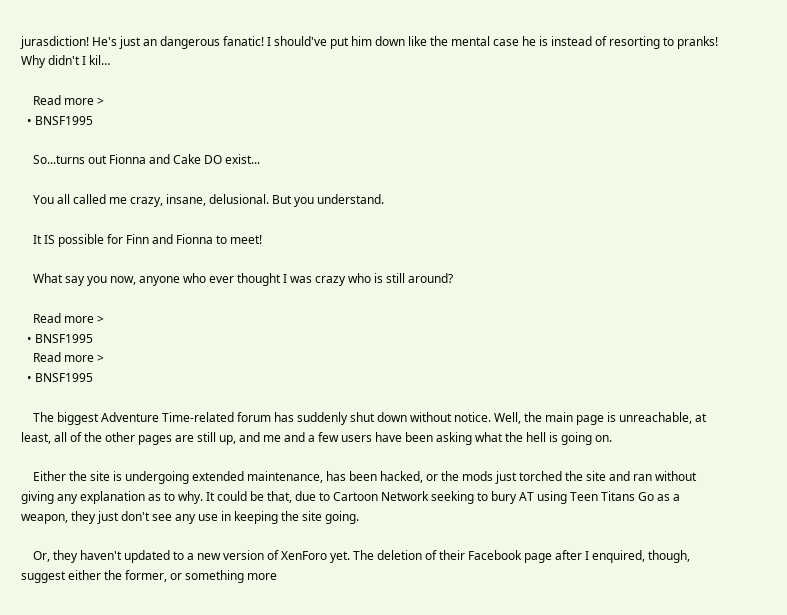jurasdiction! He's just an dangerous fanatic! I should've put him down like the mental case he is instead of resorting to pranks! Why didn't I kil…

    Read more >
  • BNSF1995

    So...turns out Fionna and Cake DO exist...

    You all called me crazy, insane, delusional. But you understand.

    It IS possible for Finn and Fionna to meet!

    What say you now, anyone who ever thought I was crazy who is still around?

    Read more >
  • BNSF1995
    Read more >
  • BNSF1995

    The biggest Adventure Time-related forum has suddenly shut down without notice. Well, the main page is unreachable, at least, all of the other pages are still up, and me and a few users have been asking what the hell is going on.

    Either the site is undergoing extended maintenance, has been hacked, or the mods just torched the site and ran without giving any explanation as to why. It could be that, due to Cartoon Network seeking to bury AT using Teen Titans Go as a weapon, they just don't see any use in keeping the site going.

    Or, they haven't updated to a new version of XenForo yet. The deletion of their Facebook page after I enquired, though, suggest either the former, or something more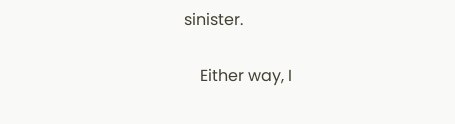sinister.

    Either way, I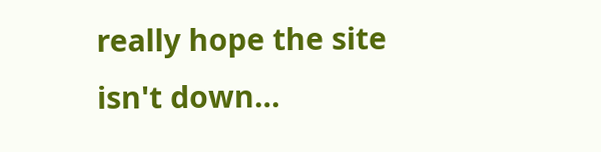really hope the site isn't down…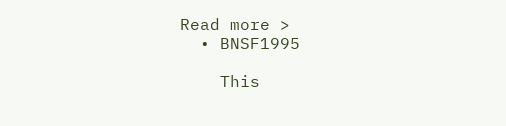Read more >
  • BNSF1995

    This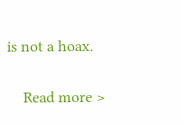is not a hoax.

    Read more >